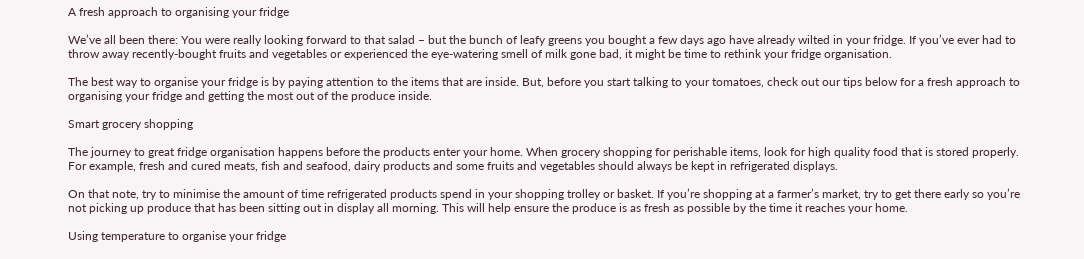A fresh approach to organising your fridge

We’ve all been there: You were really looking forward to that salad – but the bunch of leafy greens you bought a few days ago have already wilted in your fridge. If you’ve ever had to throw away recently-bought fruits and vegetables or experienced the eye-watering smell of milk gone bad, it might be time to rethink your fridge organisation.

The best way to organise your fridge is by paying attention to the items that are inside. But, before you start talking to your tomatoes, check out our tips below for a fresh approach to organising your fridge and getting the most out of the produce inside.

Smart grocery shopping

The journey to great fridge organisation happens before the products enter your home. When grocery shopping for perishable items, look for high quality food that is stored properly. For example, fresh and cured meats, fish and seafood, dairy products and some fruits and vegetables should always be kept in refrigerated displays.

On that note, try to minimise the amount of time refrigerated products spend in your shopping trolley or basket. If you’re shopping at a farmer’s market, try to get there early so you’re not picking up produce that has been sitting out in display all morning. This will help ensure the produce is as fresh as possible by the time it reaches your home.

Using temperature to organise your fridge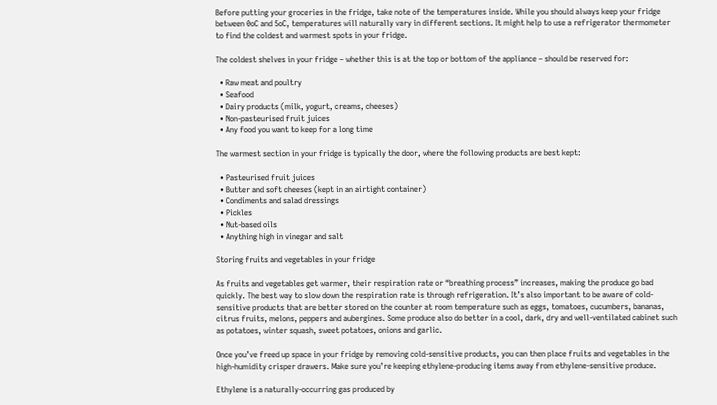Before putting your groceries in the fridge, take note of the temperatures inside. While you should always keep your fridge between 0oC and 5oC, temperatures will naturally vary in different sections. It might help to use a refrigerator thermometer to find the coldest and warmest spots in your fridge.

The coldest shelves in your fridge – whether this is at the top or bottom of the appliance – should be reserved for:

  • Raw meat and poultry
  • Seafood
  • Dairy products (milk, yogurt, creams, cheeses)
  • Non-pasteurised fruit juices
  • Any food you want to keep for a long time

The warmest section in your fridge is typically the door, where the following products are best kept:

  • Pasteurised fruit juices
  • Butter and soft cheeses (kept in an airtight container)
  • Condiments and salad dressings
  • Pickles
  • Nut-based oils
  • Anything high in vinegar and salt

Storing fruits and vegetables in your fridge

As fruits and vegetables get warmer, their respiration rate or “breathing process” increases, making the produce go bad quickly. The best way to slow down the respiration rate is through refrigeration. It’s also important to be aware of cold-sensitive products that are better stored on the counter at room temperature such as eggs, tomatoes, cucumbers, bananas, citrus fruits, melons, peppers and aubergines. Some produce also do better in a cool, dark, dry and well-ventilated cabinet such as potatoes, winter squash, sweet potatoes, onions and garlic.

Once you’ve freed up space in your fridge by removing cold-sensitive products, you can then place fruits and vegetables in the high-humidity crisper drawers. Make sure you’re keeping ethylene-producing items away from ethylene-sensitive produce.

Ethylene is a naturally-occurring gas produced by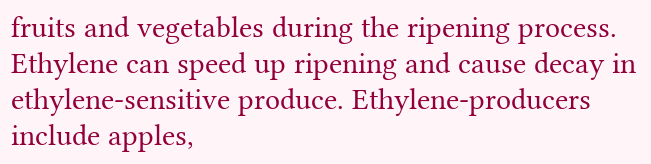fruits and vegetables during the ripening process. Ethylene can speed up ripening and cause decay in ethylene-sensitive produce. Ethylene-producers include apples,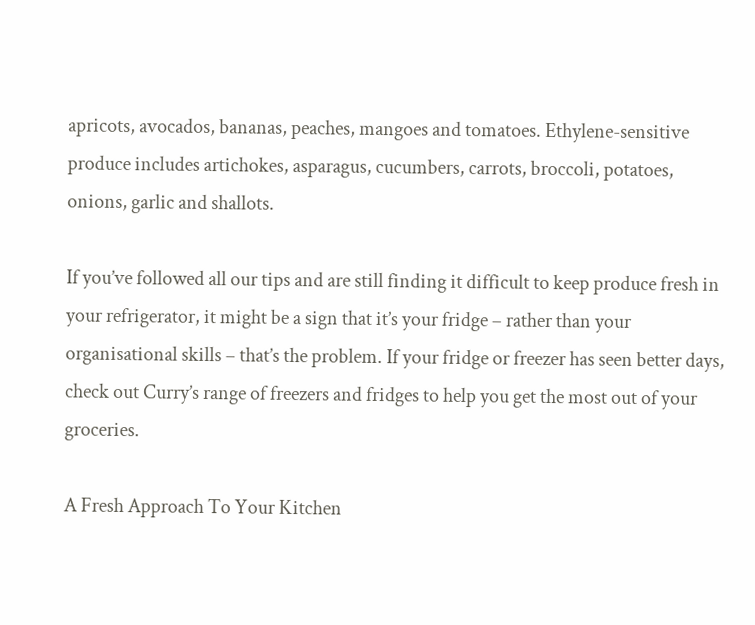apricots, avocados, bananas, peaches, mangoes and tomatoes. Ethylene-sensitive produce includes artichokes, asparagus, cucumbers, carrots, broccoli, potatoes, onions, garlic and shallots.

If you’ve followed all our tips and are still finding it difficult to keep produce fresh in your refrigerator, it might be a sign that it’s your fridge – rather than your organisational skills – that’s the problem. If your fridge or freezer has seen better days, check out Curry’s range of freezers and fridges to help you get the most out of your groceries.

A Fresh Approach To Your Kitchen